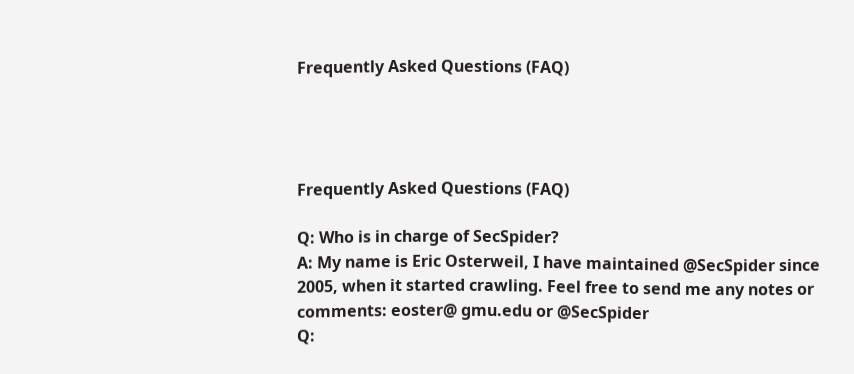Frequently Asked Questions (FAQ)




Frequently Asked Questions (FAQ)

Q: Who is in charge of SecSpider?
A: My name is Eric Osterweil, I have maintained @SecSpider since 2005, when it started crawling. Feel free to send me any notes or comments: eoster@ gmu.edu or @SecSpider
Q: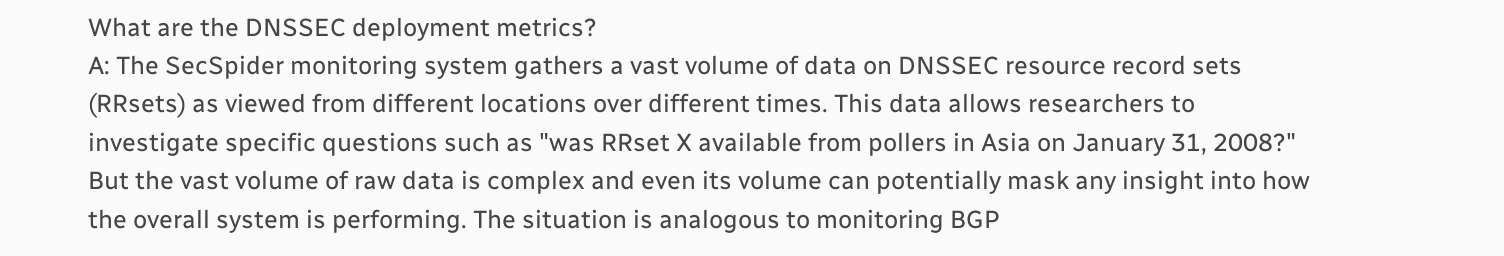What are the DNSSEC deployment metrics?
A: The SecSpider monitoring system gathers a vast volume of data on DNSSEC resource record sets (RRsets) as viewed from different locations over different times. This data allows researchers to investigate specific questions such as "was RRset X available from pollers in Asia on January 31, 2008?" But the vast volume of raw data is complex and even its volume can potentially mask any insight into how the overall system is performing. The situation is analogous to monitoring BGP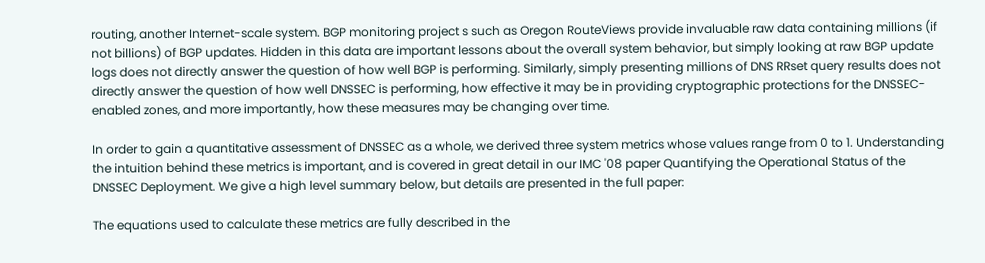routing, another Internet-scale system. BGP monitoring project s such as Oregon RouteViews provide invaluable raw data containing millions (if not billions) of BGP updates. Hidden in this data are important lessons about the overall system behavior, but simply looking at raw BGP update logs does not directly answer the question of how well BGP is performing. Similarly, simply presenting millions of DNS RRset query results does not directly answer the question of how well DNSSEC is performing, how effective it may be in providing cryptographic protections for the DNSSEC-enabled zones, and more importantly, how these measures may be changing over time.

In order to gain a quantitative assessment of DNSSEC as a whole, we derived three system metrics whose values range from 0 to 1. Understanding the intuition behind these metrics is important, and is covered in great detail in our IMC '08 paper Quantifying the Operational Status of the DNSSEC Deployment. We give a high level summary below, but details are presented in the full paper:

The equations used to calculate these metrics are fully described in the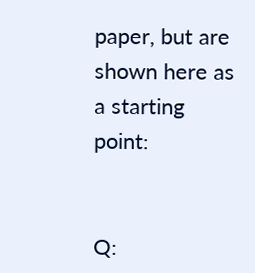paper, but are shown here as a starting point:


Q: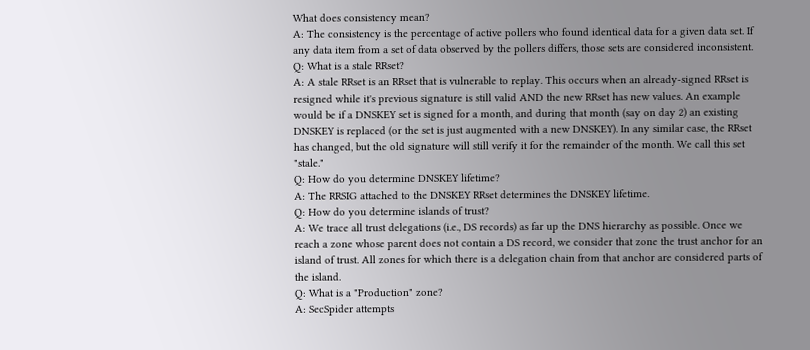What does consistency mean?
A: The consistency is the percentage of active pollers who found identical data for a given data set. If any data item from a set of data observed by the pollers differs, those sets are considered inconsistent.
Q: What is a stale RRset?
A: A stale RRset is an RRset that is vulnerable to replay. This occurs when an already-signed RRset is resigned while it's previous signature is still valid AND the new RRset has new values. An example would be if a DNSKEY set is signed for a month, and during that month (say on day 2) an existing DNSKEY is replaced (or the set is just augmented with a new DNSKEY). In any similar case, the RRset has changed, but the old signature will still verify it for the remainder of the month. We call this set "stale."
Q: How do you determine DNSKEY lifetime?
A: The RRSIG attached to the DNSKEY RRset determines the DNSKEY lifetime.
Q: How do you determine islands of trust?
A: We trace all trust delegations (i.e., DS records) as far up the DNS hierarchy as possible. Once we reach a zone whose parent does not contain a DS record, we consider that zone the trust anchor for an island of trust. All zones for which there is a delegation chain from that anchor are considered parts of the island.
Q: What is a "Production" zone?
A: SecSpider attempts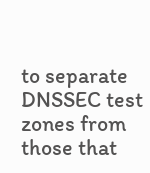to separate DNSSEC test zones from those that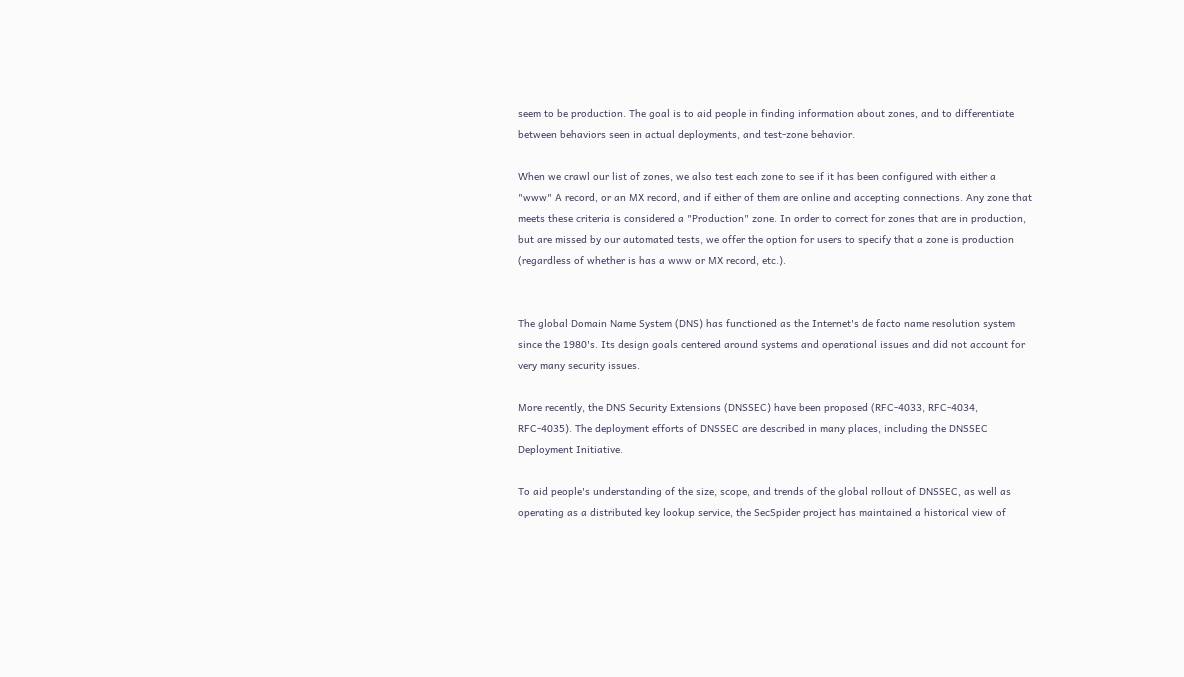seem to be production. The goal is to aid people in finding information about zones, and to differentiate between behaviors seen in actual deployments, and test-zone behavior.

When we crawl our list of zones, we also test each zone to see if it has been configured with either a "www" A record, or an MX record, and if either of them are online and accepting connections. Any zone that meets these criteria is considered a "Production" zone. In order to correct for zones that are in production, but are missed by our automated tests, we offer the option for users to specify that a zone is production (regardless of whether is has a www or MX record, etc.).


The global Domain Name System (DNS) has functioned as the Internet's de facto name resolution system since the 1980's. Its design goals centered around systems and operational issues and did not account for very many security issues.

More recently, the DNS Security Extensions (DNSSEC) have been proposed (RFC-4033, RFC-4034, RFC-4035). The deployment efforts of DNSSEC are described in many places, including the DNSSEC Deployment Initiative.

To aid people's understanding of the size, scope, and trends of the global rollout of DNSSEC, as well as operating as a distributed key lookup service, the SecSpider project has maintained a historical view of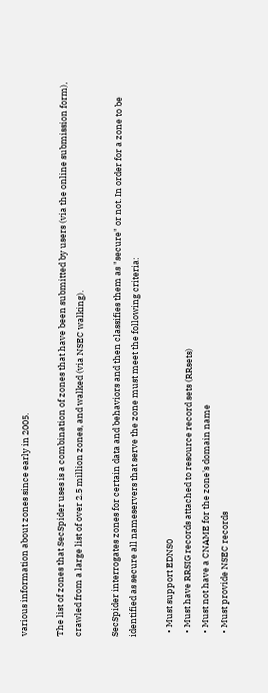various information about zones since early in 2005.

The list of zones that SecSpider uses is a combination of zones that have been submitted by users (via the online submission form), crawled from a large list of over 2.5 million zones, and walked (via NSEC walking).

SecSpider interrogates zones for certain data and behaviors and then classifies them as "secure" or not. In order for a zone to be identified as secure all nameservers that serve the zone must meet the following criteria:

  • Must support EDNS0
  • Must have RRSIG records attached to resource record sets (RRsets)
  • Must not have a CNAME for the zone's domain name
  • Must provide NSEC records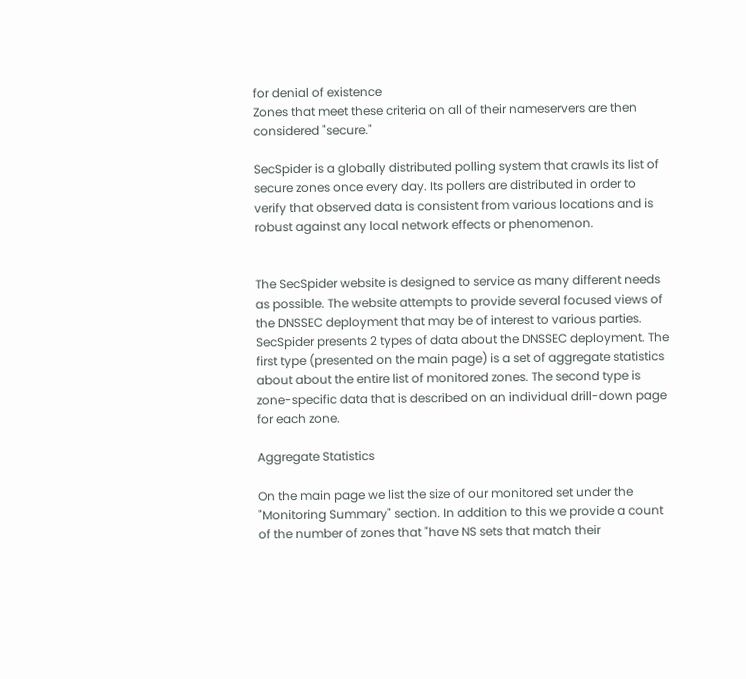for denial of existence
Zones that meet these criteria on all of their nameservers are then considered "secure."

SecSpider is a globally distributed polling system that crawls its list of secure zones once every day. Its pollers are distributed in order to verify that observed data is consistent from various locations and is robust against any local network effects or phenomenon.


The SecSpider website is designed to service as many different needs as possible. The website attempts to provide several focused views of the DNSSEC deployment that may be of interest to various parties. SecSpider presents 2 types of data about the DNSSEC deployment. The first type (presented on the main page) is a set of aggregate statistics about about the entire list of monitored zones. The second type is zone-specific data that is described on an individual drill-down page for each zone.

Aggregate Statistics

On the main page we list the size of our monitored set under the "Monitoring Summary" section. In addition to this we provide a count of the number of zones that "have NS sets that match their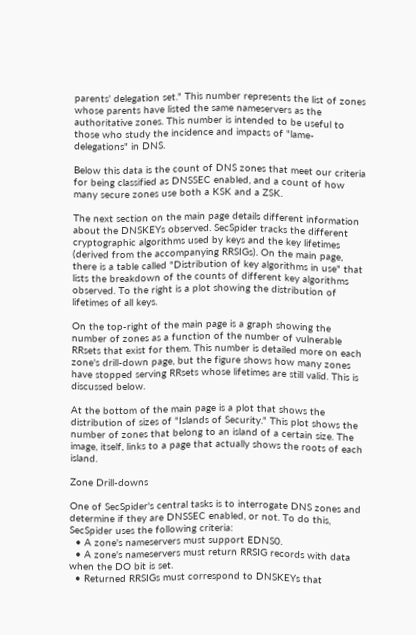parents' delegation set." This number represents the list of zones whose parents have listed the same nameservers as the authoritative zones. This number is intended to be useful to those who study the incidence and impacts of "lame-delegations" in DNS.

Below this data is the count of DNS zones that meet our criteria for being classified as DNSSEC enabled, and a count of how many secure zones use both a KSK and a ZSK.

The next section on the main page details different information about the DNSKEYs observed. SecSpider tracks the different cryptographic algorithms used by keys and the key lifetimes (derived from the accompanying RRSIGs). On the main page, there is a table called "Distribution of key algorithms in use" that lists the breakdown of the counts of different key algorithms observed. To the right is a plot showing the distribution of lifetimes of all keys.

On the top-right of the main page is a graph showing the number of zones as a function of the number of vulnerable RRsets that exist for them. This number is detailed more on each zone's drill-down page, but the figure shows how many zones have stopped serving RRsets whose lifetimes are still valid. This is discussed below.

At the bottom of the main page is a plot that shows the distribution of sizes of "Islands of Security." This plot shows the number of zones that belong to an island of a certain size. The image, itself, links to a page that actually shows the roots of each island.

Zone Drill-downs

One of SecSpider's central tasks is to interrogate DNS zones and determine if they are DNSSEC enabled, or not. To do this, SecSpider uses the following criteria:
  • A zone's nameservers must support EDNS0.
  • A zone's nameservers must return RRSIG records with data when the DO bit is set.
  • Returned RRSIGs must correspond to DNSKEYs that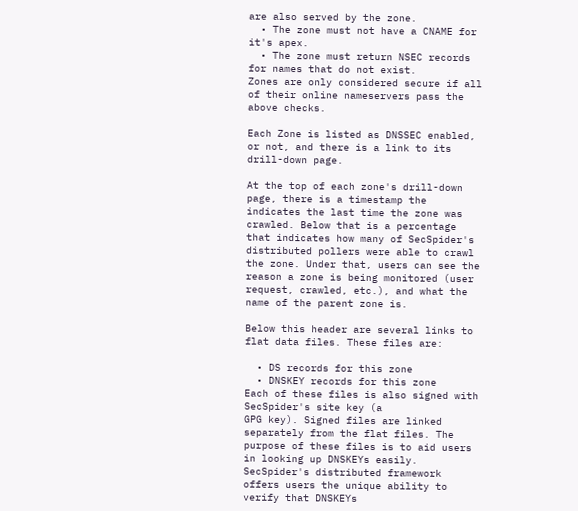are also served by the zone.
  • The zone must not have a CNAME for it's apex.
  • The zone must return NSEC records for names that do not exist.
Zones are only considered secure if all of their online nameservers pass the above checks.

Each Zone is listed as DNSSEC enabled, or not, and there is a link to its drill-down page.

At the top of each zone's drill-down page, there is a timestamp the indicates the last time the zone was crawled. Below that is a percentage that indicates how many of SecSpider's distributed pollers were able to crawl the zone. Under that, users can see the reason a zone is being monitored (user request, crawled, etc.), and what the name of the parent zone is.

Below this header are several links to flat data files. These files are:

  • DS records for this zone
  • DNSKEY records for this zone
Each of these files is also signed with SecSpider's site key (a
GPG key). Signed files are linked separately from the flat files. The purpose of these files is to aid users in looking up DNSKEYs easily. SecSpider's distributed framework offers users the unique ability to verify that DNSKEYs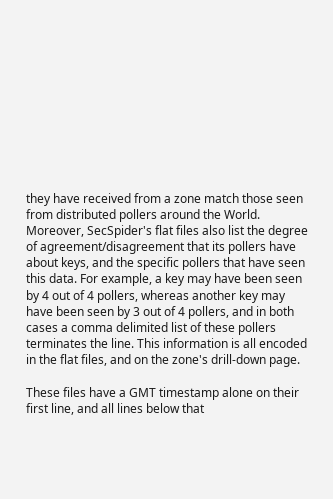they have received from a zone match those seen from distributed pollers around the World. Moreover, SecSpider's flat files also list the degree of agreement/disagreement that its pollers have about keys, and the specific pollers that have seen this data. For example, a key may have been seen by 4 out of 4 pollers, whereas another key may have been seen by 3 out of 4 pollers, and in both cases a comma delimited list of these pollers terminates the line. This information is all encoded in the flat files, and on the zone's drill-down page.

These files have a GMT timestamp alone on their first line, and all lines below that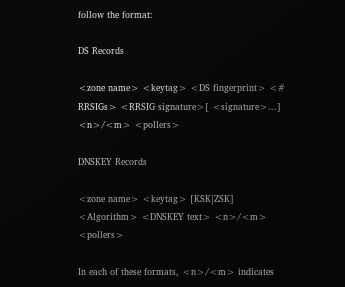follow the format:

DS Records

<zone name> <keytag> <DS fingerprint> <# RRSIGs> <RRSIG signature>[ <signature>...] <n>/<m> <pollers>

DNSKEY Records

<zone name> <keytag> [KSK|ZSK] <Algorithm> <DNSKEY text> <n>/<m> <pollers>

In each of these formats, <n>/<m> indicates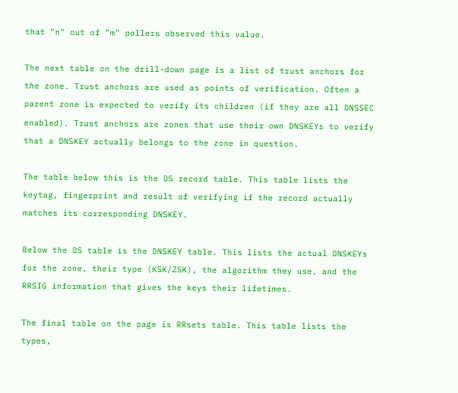that "n" out of "m" pollers observed this value.

The next table on the drill-down page is a list of trust anchors for the zone. Trust anchors are used as points of verification. Often a parent zone is expected to verify its children (if they are all DNSSEC enabled). Trust anchors are zones that use their own DNSKEYs to verify that a DNSKEY actually belongs to the zone in question.

The table below this is the DS record table. This table lists the keytag, fingerprint and result of verifying if the record actually matches its corresponding DNSKEY.

Below the DS table is the DNSKEY table. This lists the actual DNSKEYs for the zone, their type (KSK/ZSK), the algorithm they use, and the RRSIG information that gives the keys their lifetimes.

The final table on the page is RRsets table. This table lists the types,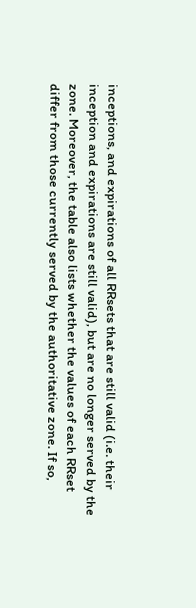inceptions, and expirations of all RRsets that are still valid (i.e. their inception and expirations are still valid), but are no longer served by the zone. Moreover, the table also lists whether the values of each RRset differ from those currently served by the authoritative zone. If so,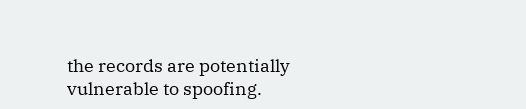the records are potentially vulnerable to spoofing.